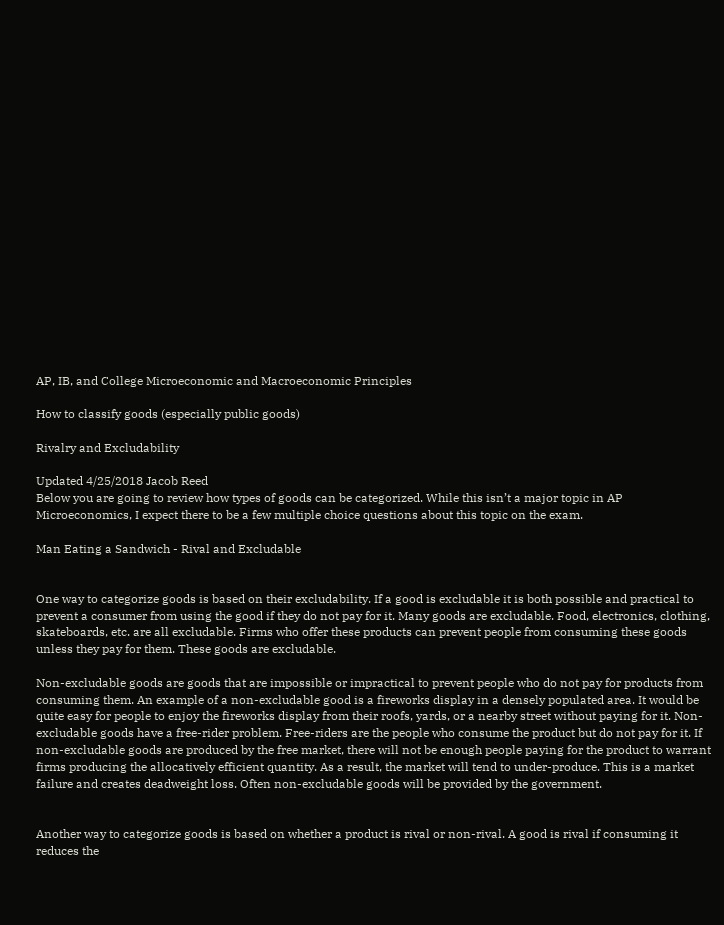AP, IB, and College Microeconomic and Macroeconomic Principles

How to classify goods (especially public goods)

Rivalry and Excludability

Updated 4/25/2018 Jacob Reed
Below you are going to review how types of goods can be categorized. While this isn’t a major topic in AP Microeconomics, I expect there to be a few multiple choice questions about this topic on the exam.

Man Eating a Sandwich - Rival and Excludable


One way to categorize goods is based on their excludability. If a good is excludable it is both possible and practical to prevent a consumer from using the good if they do not pay for it. Many goods are excludable. Food, electronics, clothing, skateboards, etc. are all excludable. Firms who offer these products can prevent people from consuming these goods unless they pay for them. These goods are excludable.

Non-excludable goods are goods that are impossible or impractical to prevent people who do not pay for products from consuming them. An example of a non-excludable good is a fireworks display in a densely populated area. It would be quite easy for people to enjoy the fireworks display from their roofs, yards, or a nearby street without paying for it. Non-excludable goods have a free-rider problem. Free-riders are the people who consume the product but do not pay for it. If non-excludable goods are produced by the free market, there will not be enough people paying for the product to warrant firms producing the allocatively efficient quantity. As a result, the market will tend to under-produce. This is a market failure and creates deadweight loss. Often non-excludable goods will be provided by the government.


Another way to categorize goods is based on whether a product is rival or non-rival. A good is rival if consuming it reduces the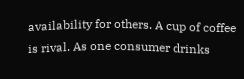availability for others. A cup of coffee is rival. As one consumer drinks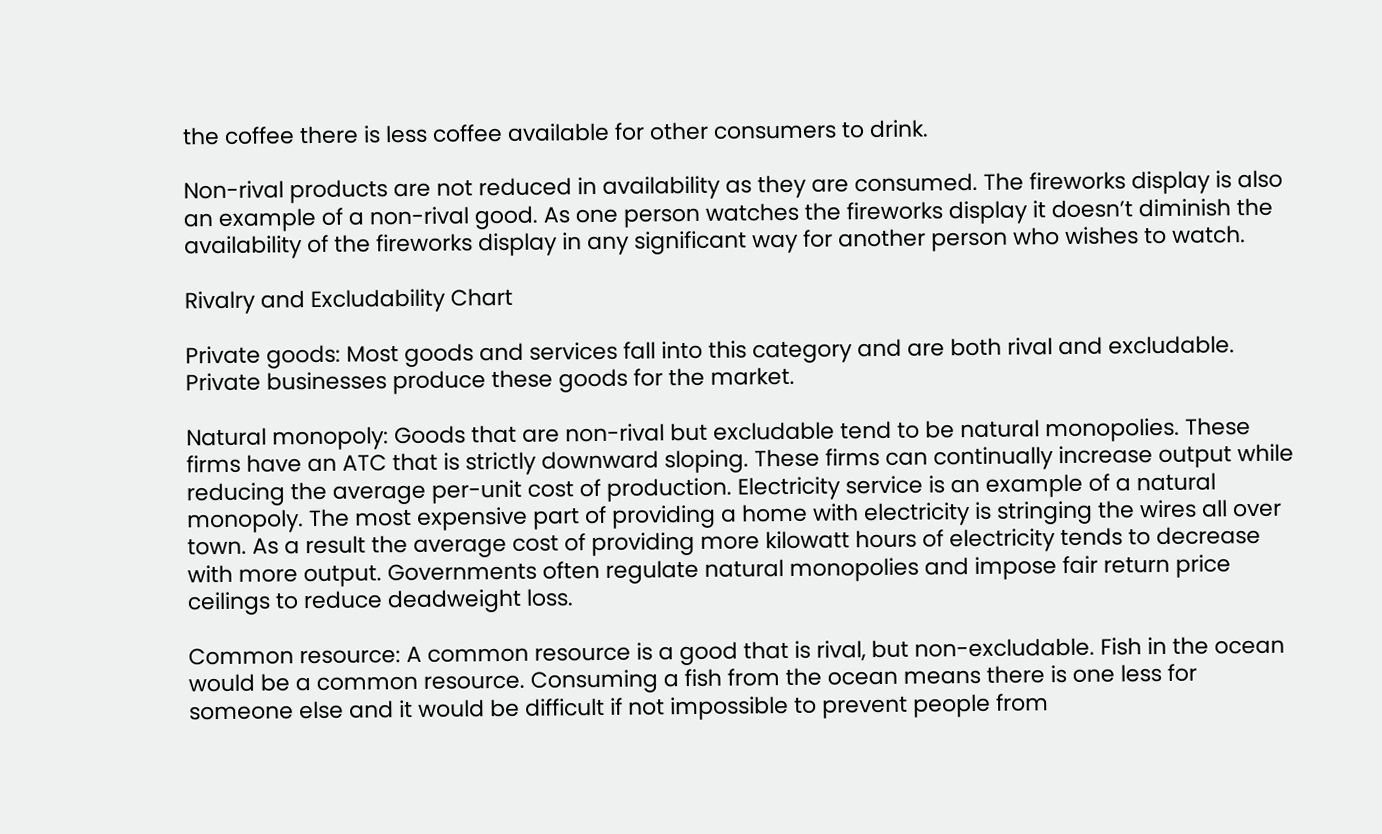the coffee there is less coffee available for other consumers to drink.

Non-rival products are not reduced in availability as they are consumed. The fireworks display is also an example of a non-rival good. As one person watches the fireworks display it doesn’t diminish the availability of the fireworks display in any significant way for another person who wishes to watch.

Rivalry and Excludability Chart

Private goods: Most goods and services fall into this category and are both rival and excludable. Private businesses produce these goods for the market.

Natural monopoly: Goods that are non-rival but excludable tend to be natural monopolies. These firms have an ATC that is strictly downward sloping. These firms can continually increase output while reducing the average per-unit cost of production. Electricity service is an example of a natural monopoly. The most expensive part of providing a home with electricity is stringing the wires all over town. As a result the average cost of providing more kilowatt hours of electricity tends to decrease with more output. Governments often regulate natural monopolies and impose fair return price ceilings to reduce deadweight loss.

Common resource: A common resource is a good that is rival, but non-excludable. Fish in the ocean would be a common resource. Consuming a fish from the ocean means there is one less for someone else and it would be difficult if not impossible to prevent people from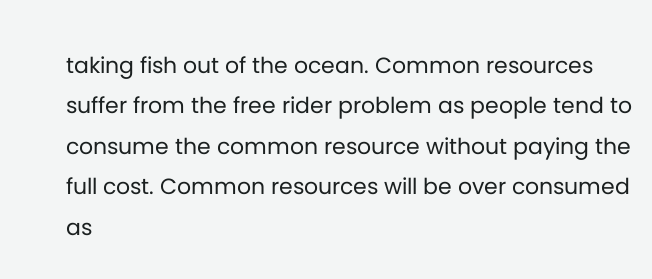taking fish out of the ocean. Common resources suffer from the free rider problem as people tend to consume the common resource without paying the full cost. Common resources will be over consumed as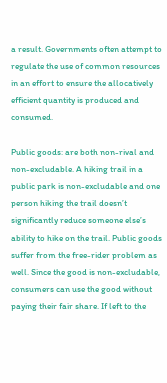a result. Governments often attempt to regulate the use of common resources in an effort to ensure the allocatively efficient quantity is produced and consumed.

Public goods: are both non-rival and non-excludable. A hiking trail in a public park is non-excludable and one person hiking the trail doesn’t significantly reduce someone else’s ability to hike on the trail. Public goods suffer from the free-rider problem as well. Since the good is non-excludable, consumers can use the good without paying their fair share. If left to the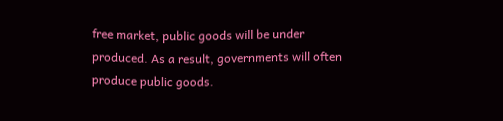free market, public goods will be under produced. As a result, governments will often produce public goods.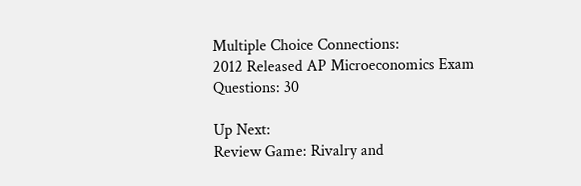Multiple Choice Connections:
2012 Released AP Microeconomics Exam Questions: 30

Up Next:
Review Game: Rivalry and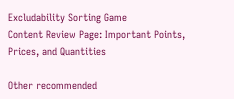Excludability Sorting Game
Content Review Page: Important Points, Prices, and Quantities

Other recommended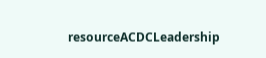resourceACDCLeadership